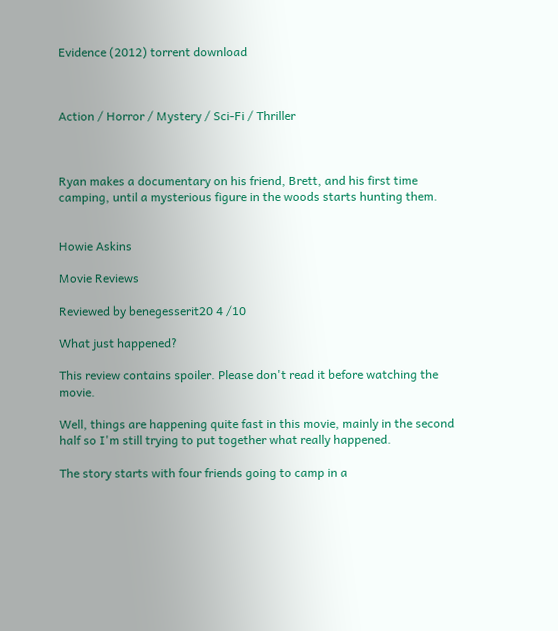Evidence (2012) torrent download



Action / Horror / Mystery / Sci-Fi / Thriller



Ryan makes a documentary on his friend, Brett, and his first time camping, until a mysterious figure in the woods starts hunting them.


Howie Askins

Movie Reviews

Reviewed by benegesserit20 4 /10

What just happened?

This review contains spoiler. Please don't read it before watching the movie.

Well, things are happening quite fast in this movie, mainly in the second half so I'm still trying to put together what really happened.

The story starts with four friends going to camp in a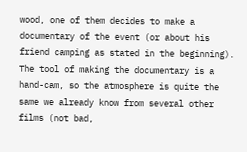wood, one of them decides to make a documentary of the event (or about his friend camping as stated in the beginning). The tool of making the documentary is a hand-cam, so the atmosphere is quite the same we already know from several other films (not bad,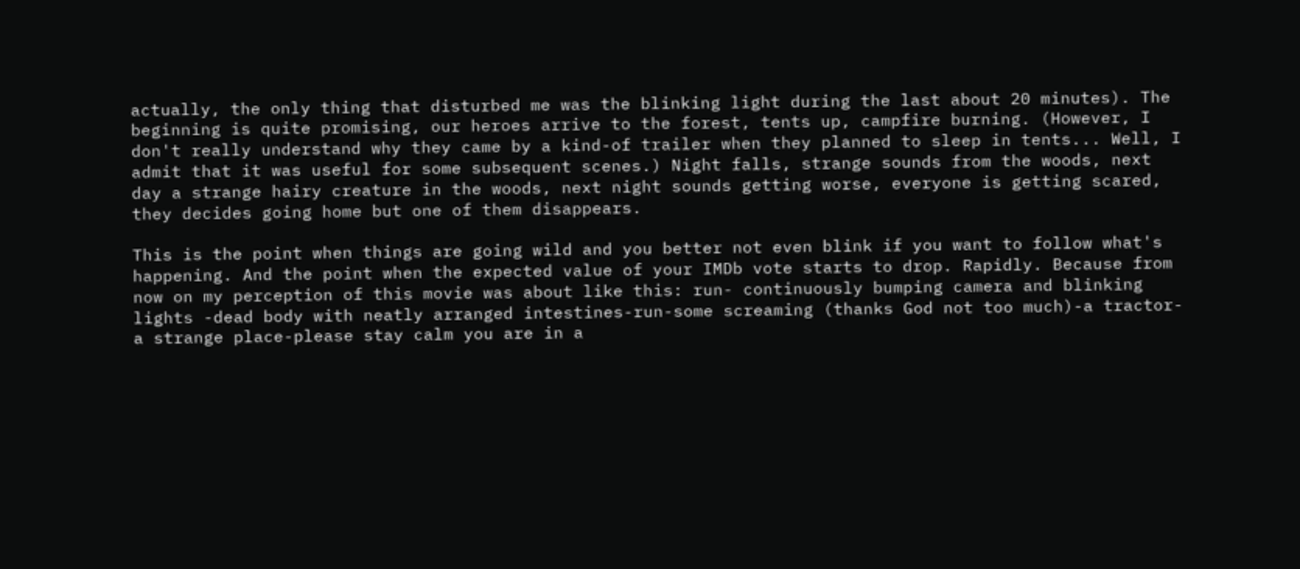actually, the only thing that disturbed me was the blinking light during the last about 20 minutes). The beginning is quite promising, our heroes arrive to the forest, tents up, campfire burning. (However, I don't really understand why they came by a kind-of trailer when they planned to sleep in tents... Well, I admit that it was useful for some subsequent scenes.) Night falls, strange sounds from the woods, next day a strange hairy creature in the woods, next night sounds getting worse, everyone is getting scared, they decides going home but one of them disappears.

This is the point when things are going wild and you better not even blink if you want to follow what's happening. And the point when the expected value of your IMDb vote starts to drop. Rapidly. Because from now on my perception of this movie was about like this: run- continuously bumping camera and blinking lights -dead body with neatly arranged intestines-run-some screaming (thanks God not too much)-a tractor-a strange place-please stay calm you are in a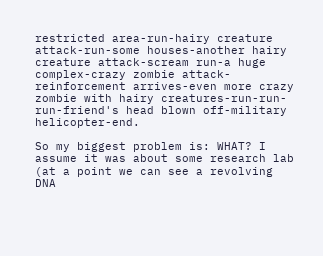restricted area-run-hairy creature attack-run-some houses-another hairy creature attack-scream run-a huge complex-crazy zombie attack-reinforcement arrives-even more crazy zombie with hairy creatures-run-run-run-friend's head blown off-military helicopter-end.

So my biggest problem is: WHAT? I assume it was about some research lab (at a point we can see a revolving DNA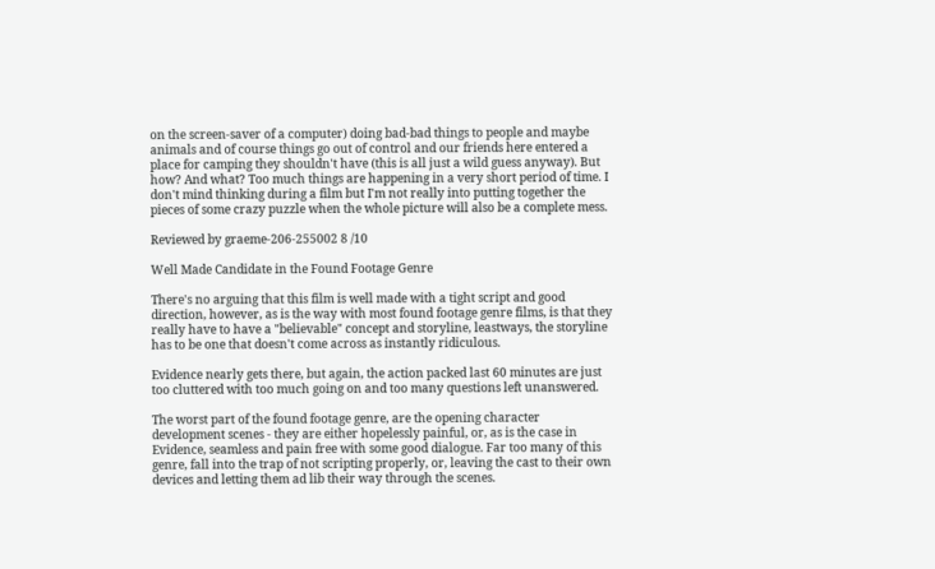on the screen-saver of a computer) doing bad-bad things to people and maybe animals and of course things go out of control and our friends here entered a place for camping they shouldn't have (this is all just a wild guess anyway). But how? And what? Too much things are happening in a very short period of time. I don't mind thinking during a film but I'm not really into putting together the pieces of some crazy puzzle when the whole picture will also be a complete mess.

Reviewed by graeme-206-255002 8 /10

Well Made Candidate in the Found Footage Genre

There's no arguing that this film is well made with a tight script and good direction, however, as is the way with most found footage genre films, is that they really have to have a "believable" concept and storyline, leastways, the storyline has to be one that doesn't come across as instantly ridiculous.

Evidence nearly gets there, but again, the action packed last 60 minutes are just too cluttered with too much going on and too many questions left unanswered.

The worst part of the found footage genre, are the opening character development scenes - they are either hopelessly painful, or, as is the case in Evidence, seamless and pain free with some good dialogue. Far too many of this genre, fall into the trap of not scripting properly, or, leaving the cast to their own devices and letting them ad lib their way through the scenes.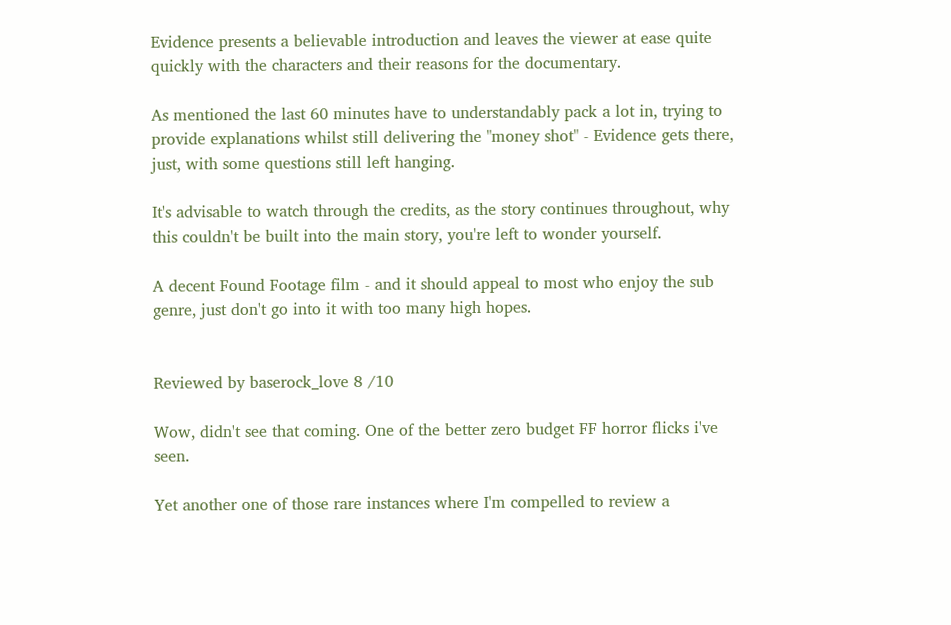Evidence presents a believable introduction and leaves the viewer at ease quite quickly with the characters and their reasons for the documentary.

As mentioned the last 60 minutes have to understandably pack a lot in, trying to provide explanations whilst still delivering the "money shot" - Evidence gets there, just, with some questions still left hanging.

It's advisable to watch through the credits, as the story continues throughout, why this couldn't be built into the main story, you're left to wonder yourself.

A decent Found Footage film - and it should appeal to most who enjoy the sub genre, just don't go into it with too many high hopes.


Reviewed by baserock_love 8 /10

Wow, didn't see that coming. One of the better zero budget FF horror flicks i've seen.

Yet another one of those rare instances where I'm compelled to review a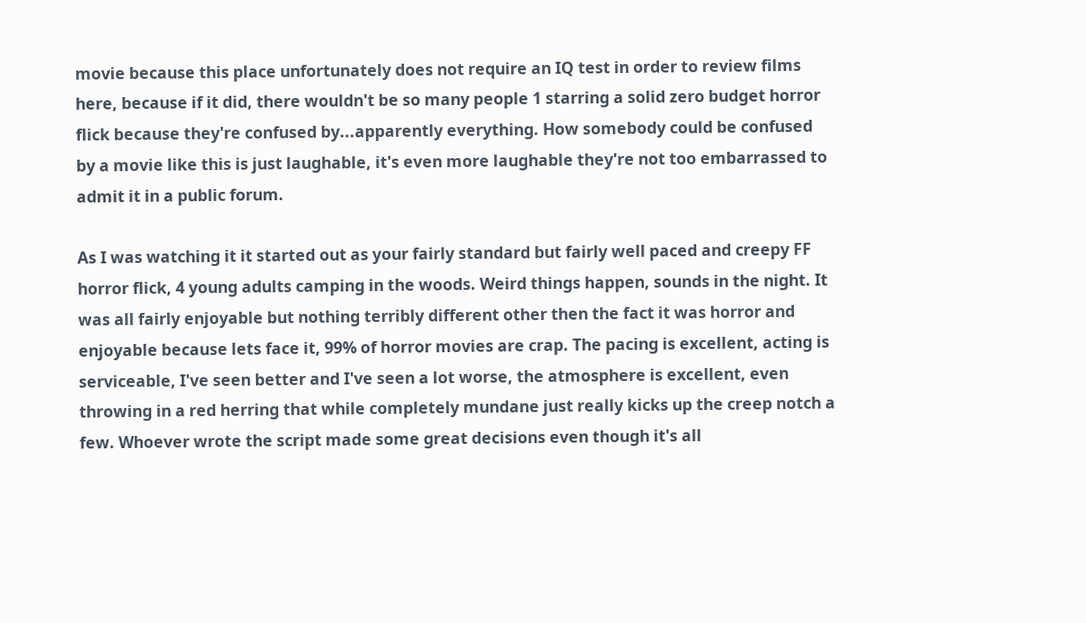movie because this place unfortunately does not require an IQ test in order to review films here, because if it did, there wouldn't be so many people 1 starring a solid zero budget horror flick because they're confused by...apparently everything. How somebody could be confused by a movie like this is just laughable, it's even more laughable they're not too embarrassed to admit it in a public forum.

As I was watching it it started out as your fairly standard but fairly well paced and creepy FF horror flick, 4 young adults camping in the woods. Weird things happen, sounds in the night. It was all fairly enjoyable but nothing terribly different other then the fact it was horror and enjoyable because lets face it, 99% of horror movies are crap. The pacing is excellent, acting is serviceable, I've seen better and I've seen a lot worse, the atmosphere is excellent, even throwing in a red herring that while completely mundane just really kicks up the creep notch a few. Whoever wrote the script made some great decisions even though it's all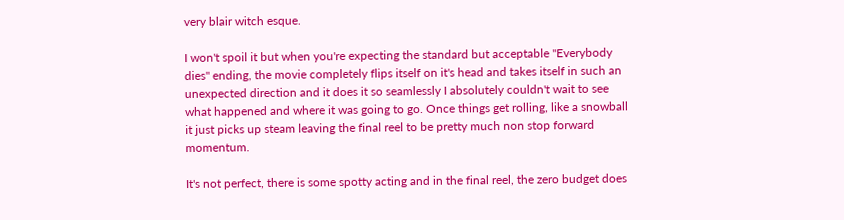very blair witch esque.

I won't spoil it but when you're expecting the standard but acceptable "Everybody dies" ending, the movie completely flips itself on it's head and takes itself in such an unexpected direction and it does it so seamlessly I absolutely couldn't wait to see what happened and where it was going to go. Once things get rolling, like a snowball it just picks up steam leaving the final reel to be pretty much non stop forward momentum.

It's not perfect, there is some spotty acting and in the final reel, the zero budget does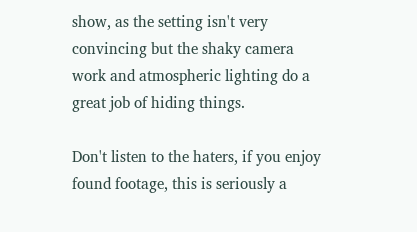show, as the setting isn't very convincing but the shaky camera work and atmospheric lighting do a great job of hiding things.

Don't listen to the haters, if you enjoy found footage, this is seriously a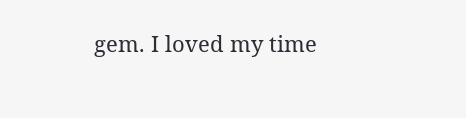gem. I loved my time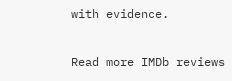with evidence.

Read more IMDb reviews